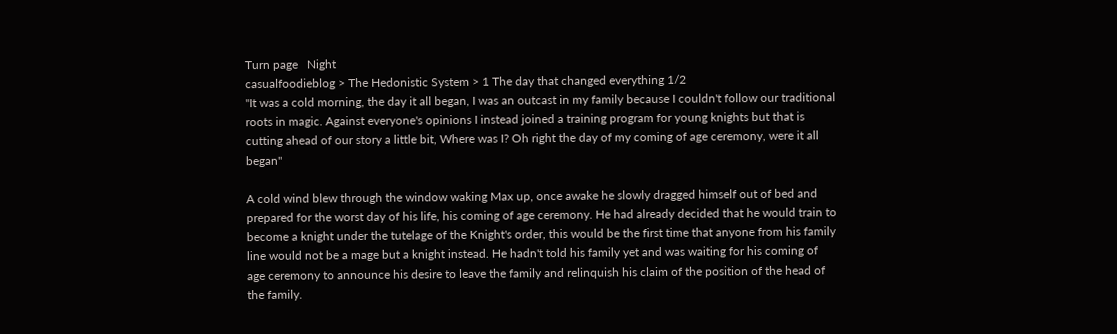Turn page   Night
casualfoodieblog > The Hedonistic System > 1 The day that changed everything 1/2
"It was a cold morning, the day it all began, I was an outcast in my family because I couldn't follow our traditional roots in magic. Against everyone's opinions I instead joined a training program for young knights but that is cutting ahead of our story a little bit, Where was I? Oh right the day of my coming of age ceremony, were it all began"

A cold wind blew through the window waking Max up, once awake he slowly dragged himself out of bed and prepared for the worst day of his life, his coming of age ceremony. He had already decided that he would train to become a knight under the tutelage of the Knight's order, this would be the first time that anyone from his family line would not be a mage but a knight instead. He hadn't told his family yet and was waiting for his coming of age ceremony to announce his desire to leave the family and relinquish his claim of the position of the head of the family.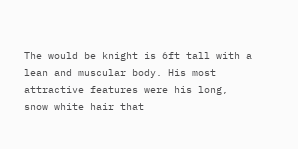The would be knight is 6ft tall with a lean and muscular body. His most attractive features were his long, snow white hair that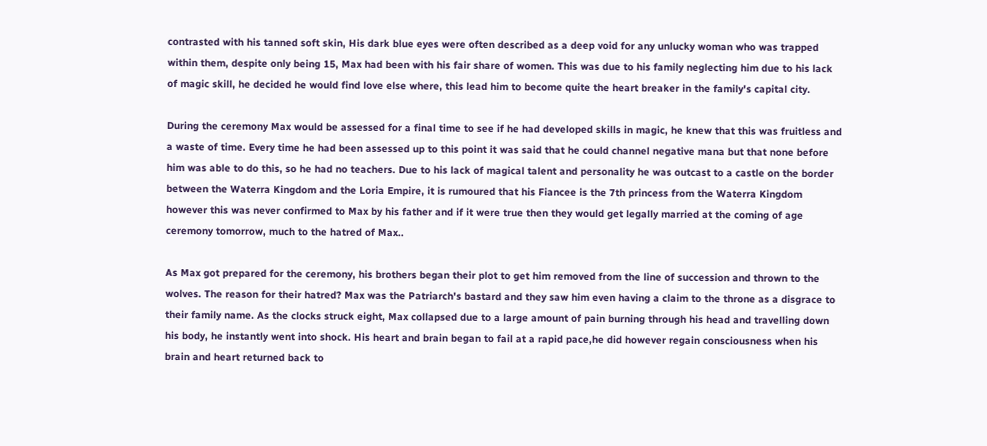contrasted with his tanned soft skin, His dark blue eyes were often described as a deep void for any unlucky woman who was trapped within them, despite only being 15, Max had been with his fair share of women. This was due to his family neglecting him due to his lack of magic skill, he decided he would find love else where, this lead him to become quite the heart breaker in the family's capital city.

During the ceremony Max would be assessed for a final time to see if he had developed skills in magic, he knew that this was fruitless and a waste of time. Every time he had been assessed up to this point it was said that he could channel negative mana but that none before him was able to do this, so he had no teachers. Due to his lack of magical talent and personality he was outcast to a castle on the border between the Waterra Kingdom and the Loria Empire, it is rumoured that his Fiancee is the 7th princess from the Waterra Kingdom however this was never confirmed to Max by his father and if it were true then they would get legally married at the coming of age ceremony tomorrow, much to the hatred of Max..

As Max got prepared for the ceremony, his brothers began their plot to get him removed from the line of succession and thrown to the wolves. The reason for their hatred? Max was the Patriarch's bastard and they saw him even having a claim to the throne as a disgrace to their family name. As the clocks struck eight, Max collapsed due to a large amount of pain burning through his head and travelling down his body, he instantly went into shock. His heart and brain began to fail at a rapid pace,he did however regain consciousness when his brain and heart returned back to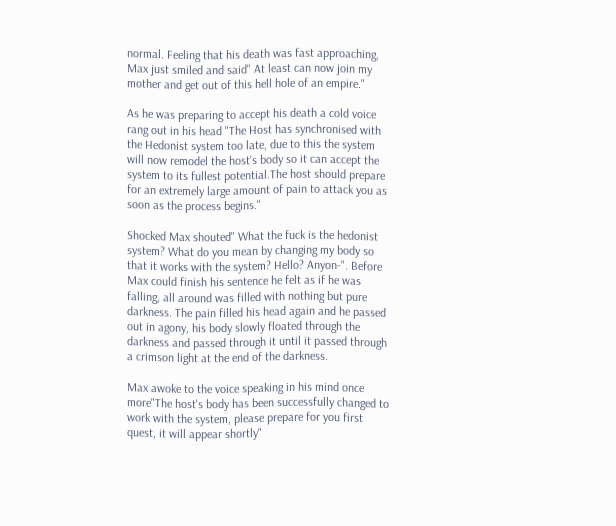normal. Feeling that his death was fast approaching, Max just smiled and said" At least can now join my mother and get out of this hell hole of an empire."

As he was preparing to accept his death a cold voice rang out in his head "The Host has synchronised with the Hedonist system too late, due to this the system will now remodel the host's body so it can accept the system to its fullest potential.The host should prepare for an extremely large amount of pain to attack you as soon as the process begins."

Shocked Max shouted" What the fuck is the hedonist system? What do you mean by changing my body so that it works with the system? Hello? Anyon-". Before Max could finish his sentence he felt as if he was falling, all around was filled with nothing but pure darkness. The pain filled his head again and he passed out in agony, his body slowly floated through the darkness and passed through it until it passed through a crimson light at the end of the darkness.

Max awoke to the voice speaking in his mind once more"The host's body has been successfully changed to work with the system, please prepare for you first quest, it will appear shortly"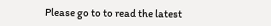Please go to to read the latest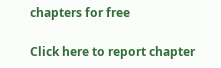chapters for free

Click here to report chapter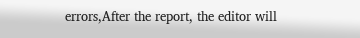errors,After the report, the editor will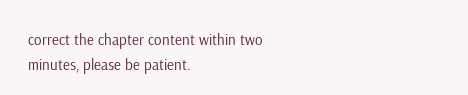correct the chapter content within two minutes, please be patient.